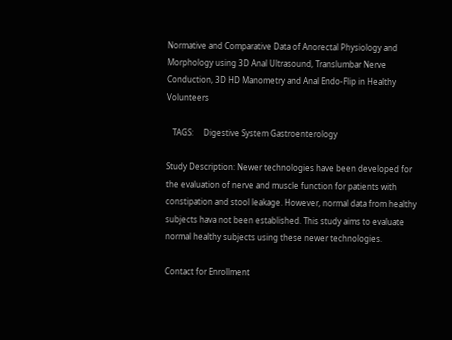Normative and Comparative Data of Anorectal Physiology and Morphology using 3D Anal Ultrasound, Translumbar Nerve Conduction, 3D HD Manometry and Anal Endo-Flip in Healthy Volunteers

   TAGS:     Digestive System Gastroenterology

Study Description: Newer technologies have been developed for the evaluation of nerve and muscle function for patients with constipation and stool leakage. However, normal data from healthy subjects hava not been established. This study aims to evaluate normal healthy subjects using these newer technologies.

Contact for Enrollment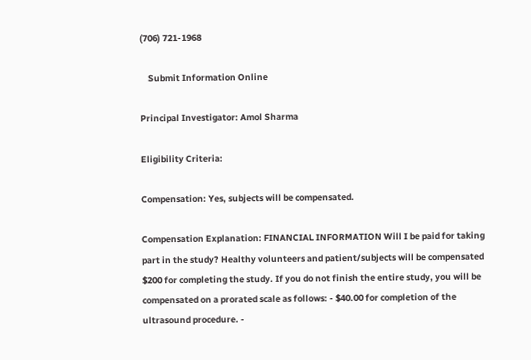(706) 721-1968

    Submit Information Online

Principal Investigator: Amol Sharma

Eligibility Criteria:

Compensation: Yes, subjects will be compensated.

Compensation Explanation: FINANCIAL INFORMATION Will I be paid for taking part in the study? Healthy volunteers and patient/subjects will be compensated $200 for completing the study. If you do not finish the entire study, you will be compensated on a prorated scale as follows: - $40.00 for completion of the ultrasound procedure. -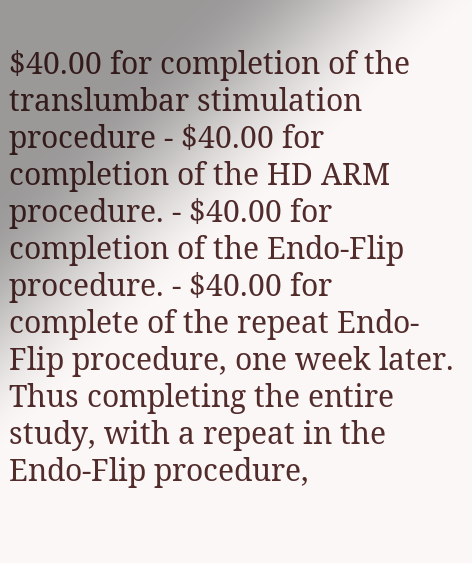$40.00 for completion of the translumbar stimulation procedure - $40.00 for completion of the HD ARM procedure. - $40.00 for completion of the Endo-Flip procedure. - $40.00 for complete of the repeat Endo-Flip procedure, one week later. Thus completing the entire study, with a repeat in the Endo-Flip procedure,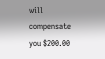will compensate you $200.00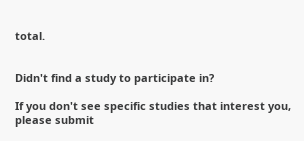total.


Didn't find a study to participate in?

If you don't see specific studies that interest you, please submit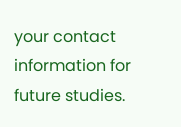your contact information for future studies.